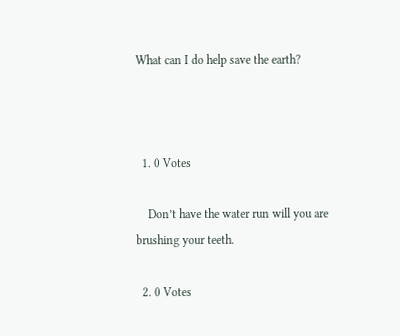What can I do help save the earth?



  1. 0 Votes

    Don’t have the water run will you are brushing your teeth.

  2. 0 Votes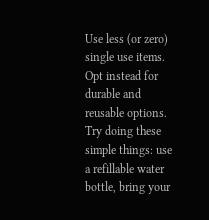Use less (or zero) single use items. Opt instead for durable and reusable options.  Try doing these simple things: use a refillable water bottle, bring your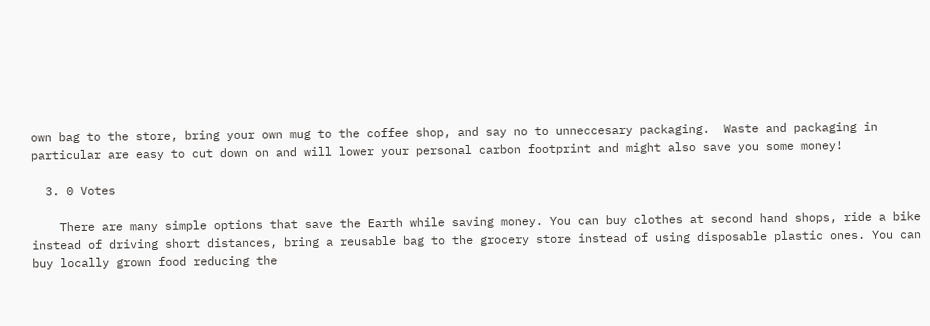own bag to the store, bring your own mug to the coffee shop, and say no to unneccesary packaging.  Waste and packaging in particular are easy to cut down on and will lower your personal carbon footprint and might also save you some money!

  3. 0 Votes

    There are many simple options that save the Earth while saving money. You can buy clothes at second hand shops, ride a bike instead of driving short distances, bring a reusable bag to the grocery store instead of using disposable plastic ones. You can buy locally grown food reducing the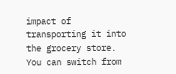impact of transporting it into the grocery store. You can switch from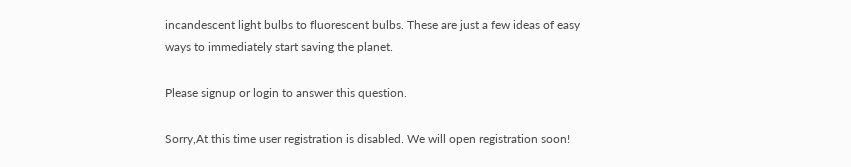incandescent light bulbs to fluorescent bulbs. These are just a few ideas of easy ways to immediately start saving the planet.

Please signup or login to answer this question.

Sorry,At this time user registration is disabled. We will open registration soon!